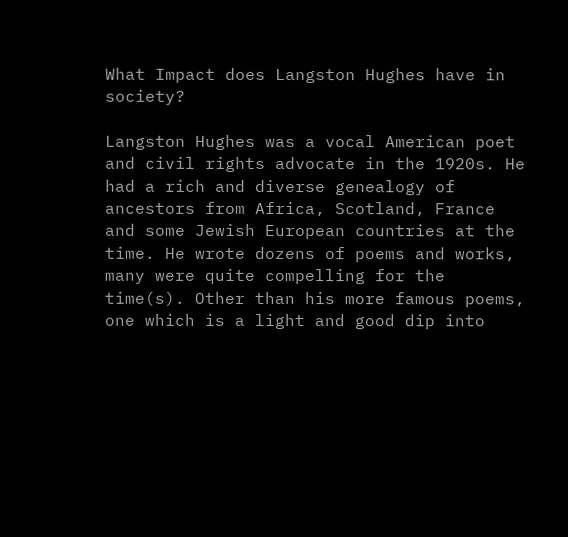What Impact does Langston Hughes have in society?

Langston Hughes was a vocal American poet and civil rights advocate in the 1920s. He had a rich and diverse genealogy of ancestors from Africa, Scotland, France and some Jewish European countries at the time. He wrote dozens of poems and works, many were quite compelling for the time(s). Other than his more famous poems, one which is a light and good dip into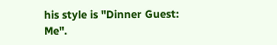his style is "Dinner Guest: Me".